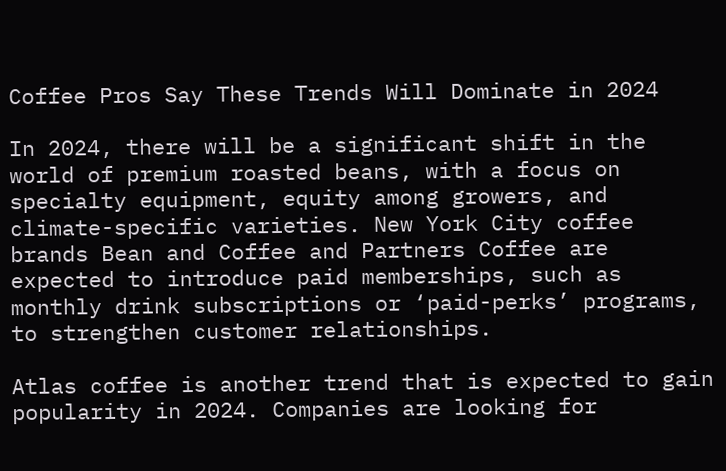Coffee Pros Say These Trends Will Dominate in 2024

In 2024, there will be a significant shift in the world of premium roasted beans, with a focus on specialty equipment, equity among growers, and climate-specific varieties. New York City coffee brands Bean and Coffee and Partners Coffee are expected to introduce paid memberships, such as monthly drink subscriptions or ‘paid-perks’ programs, to strengthen customer relationships.

Atlas coffee is another trend that is expected to gain popularity in 2024. Companies are looking for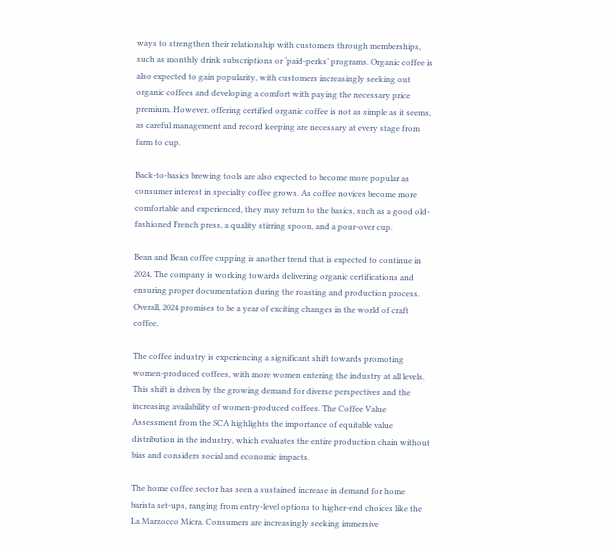ways to strengthen their relationship with customers through memberships, such as monthly drink subscriptions or ‘paid-perks’ programs. Organic coffee is also expected to gain popularity, with customers increasingly seeking out organic coffees and developing a comfort with paying the necessary price premium. However, offering certified organic coffee is not as simple as it seems, as careful management and record keeping are necessary at every stage from farm to cup.

Back-to-basics brewing tools are also expected to become more popular as consumer interest in specialty coffee grows. As coffee novices become more comfortable and experienced, they may return to the basics, such as a good old-fashioned French press, a quality stirring spoon, and a pour-over cup.

Bean and Bean coffee cupping is another trend that is expected to continue in 2024. The company is working towards delivering organic certifications and ensuring proper documentation during the roasting and production process. Overall, 2024 promises to be a year of exciting changes in the world of craft coffee.

The coffee industry is experiencing a significant shift towards promoting women-produced coffees, with more women entering the industry at all levels. This shift is driven by the growing demand for diverse perspectives and the increasing availability of women-produced coffees. The Coffee Value Assessment from the SCA highlights the importance of equitable value distribution in the industry, which evaluates the entire production chain without bias and considers social and economic impacts.

The home coffee sector has seen a sustained increase in demand for home barista set-ups, ranging from entry-level options to higher-end choices like the La Marzocco Micra. Consumers are increasingly seeking immersive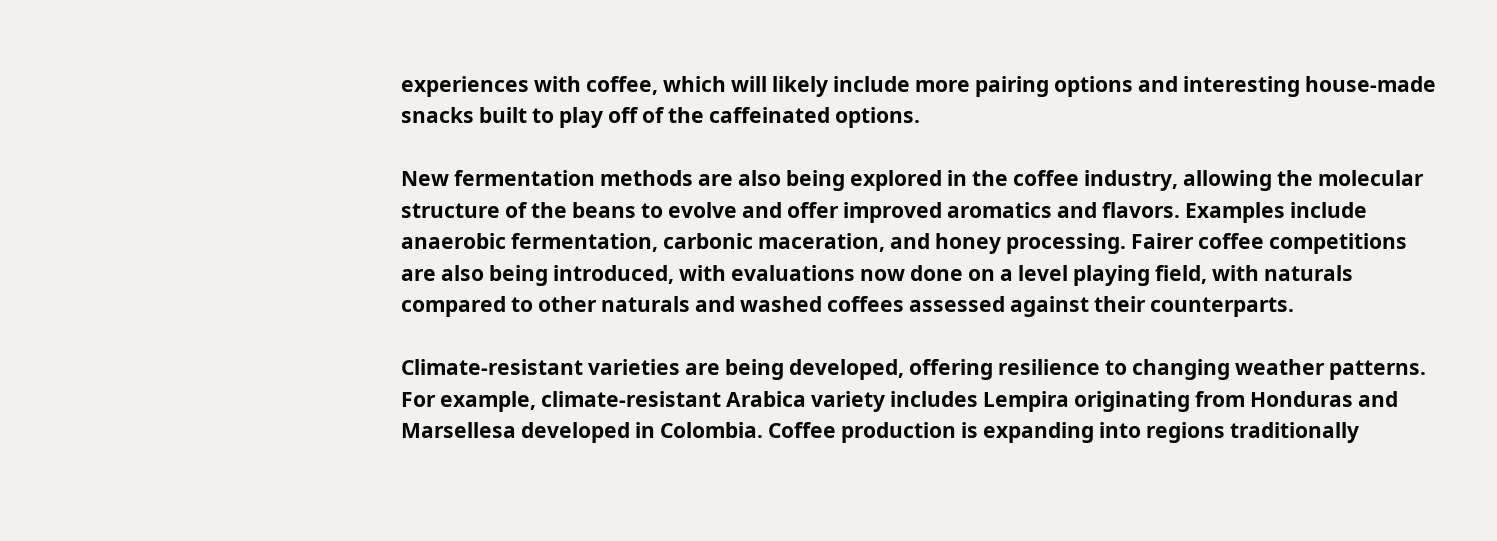experiences with coffee, which will likely include more pairing options and interesting house-made snacks built to play off of the caffeinated options.

New fermentation methods are also being explored in the coffee industry, allowing the molecular structure of the beans to evolve and offer improved aromatics and flavors. Examples include anaerobic fermentation, carbonic maceration, and honey processing. Fairer coffee competitions are also being introduced, with evaluations now done on a level playing field, with naturals compared to other naturals and washed coffees assessed against their counterparts.

Climate-resistant varieties are being developed, offering resilience to changing weather patterns. For example, climate-resistant Arabica variety includes Lempira originating from Honduras and Marsellesa developed in Colombia. Coffee production is expanding into regions traditionally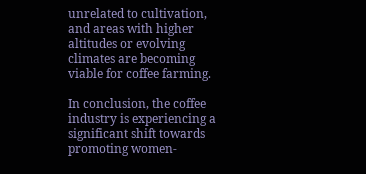unrelated to cultivation, and areas with higher altitudes or evolving climates are becoming viable for coffee farming.

In conclusion, the coffee industry is experiencing a significant shift towards promoting women-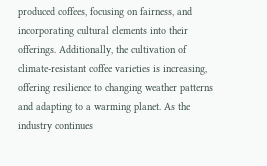produced coffees, focusing on fairness, and incorporating cultural elements into their offerings. Additionally, the cultivation of climate-resistant coffee varieties is increasing, offering resilience to changing weather patterns and adapting to a warming planet. As the industry continues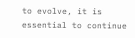to evolve, it is essential to continue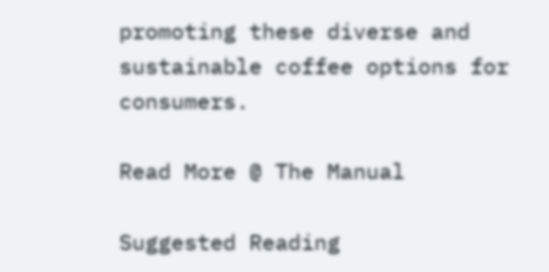promoting these diverse and sustainable coffee options for consumers.

Read More @ The Manual

Suggested Reading